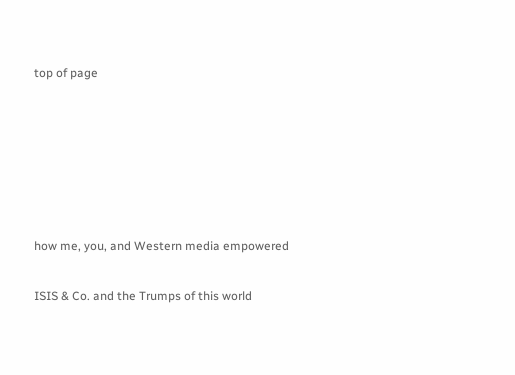top of page






how me, you, and Western media empowered

ISIS & Co. and the Trumps of this world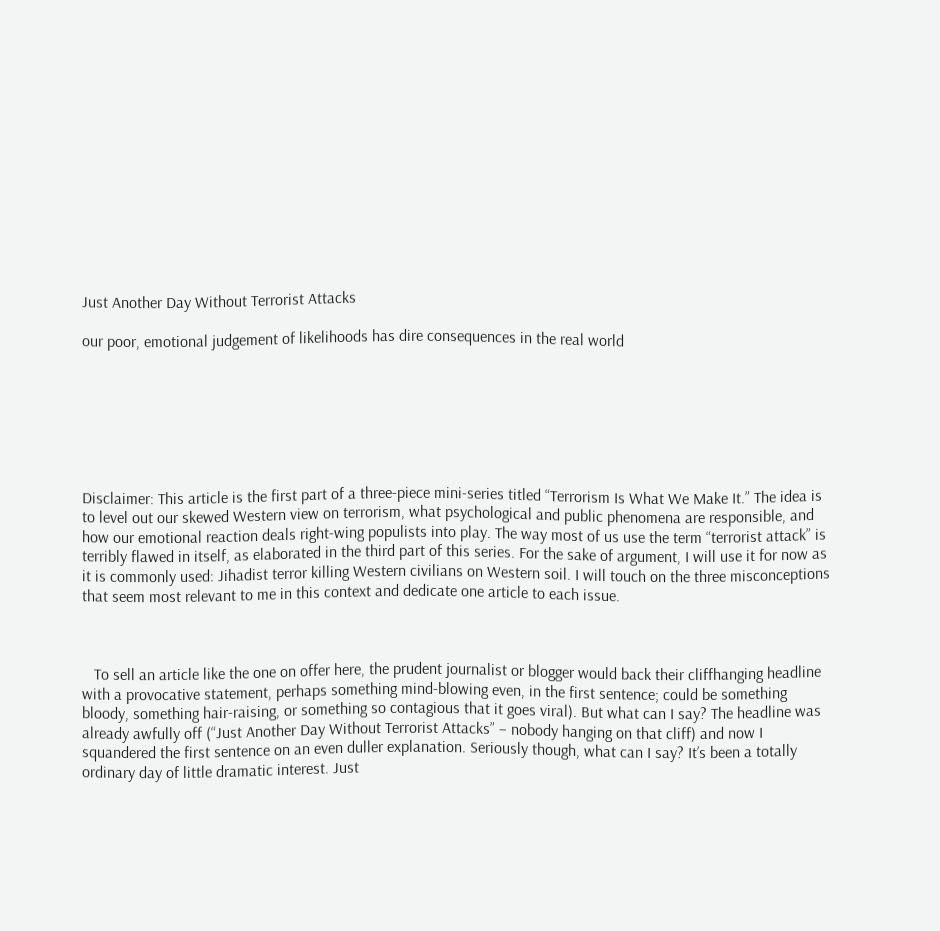Just Another Day Without Terrorist Attacks

our poor, emotional judgement of likelihoods has dire consequences in the real world







Disclaimer: This article is the first part of a three-piece mini-series titled “Terrorism Is What We Make It.” The idea is to level out our skewed Western view on terrorism, what psychological and public phenomena are responsible, and how our emotional reaction deals right-wing populists into play. The way most of us use the term “terrorist attack” is terribly flawed in itself, as elaborated in the third part of this series. For the sake of argument, I will use it for now as it is commonly used: Jihadist terror killing Western civilians on Western soil. I will touch on the three misconceptions that seem most relevant to me in this context and dedicate one article to each issue.



   To sell an article like the one on offer here, the prudent journalist or blogger would back their cliffhanging headline with a provocative statement, perhaps something mind-blowing even, in the first sentence; could be something bloody, something hair-raising, or something so contagious that it goes viral). But what can I say? The headline was already awfully off (“Just Another Day Without Terrorist Attacks” – nobody hanging on that cliff) and now I squandered the first sentence on an even duller explanation. Seriously though, what can I say? It’s been a totally ordinary day of little dramatic interest. Just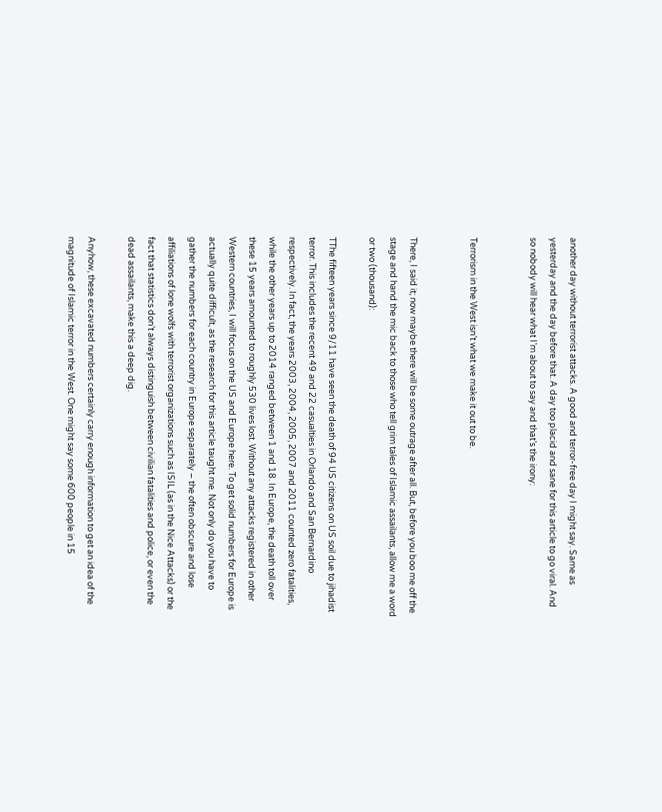another day without terrorist attacks. A good and terror-free day I might say. Same as yesterday and the day before that. A day too placid and sane for this article to go viral. And so nobody will hear what I’m about to say and that’s the irony:


Terrorism in the West isn’t what we make it out to be.


There, I said it; now maybe there will be some outrage after all. But, before you boo me off the stage and hand the mic back to those who tell grim tales of Islamic assailants, allow me a word or two (thousand):

TThe fifteen years since 9/11 have seen the death of 94 US citizens on US soil due to jihadist terror. This includes the recent 49 and 22 casualties in Orlando and San Bernardino respectively. In fact, the years 2003, 2004, 2005, 2007 and 2011 counted zero fatalities, while the other years up to 2014 ranged between 1 and 18. In Europe, the death toll over these 15 years amounted to roughly 530 lives lost. Without any attacks registered in other Western countries, I will focus on the US and Europe here. To get solid numbers for Europe is actually quite difficult, as the research for this article taught me. Not only do you have to gather the numbers for each country in Europe separately – the often obscure and lose affiliations of lone wolfs with terrorist organizations such as ISIL (as in the Nice Attacks) or the fact that statistics don’t always distinguish between civilian fatalities and police, or even the dead assailants, make this a deep dig.

Anyhow, these excavated numbers certainly carry enough information to get an idea of the magnitude of Islamic terror in the West. One might say some 600 people in 15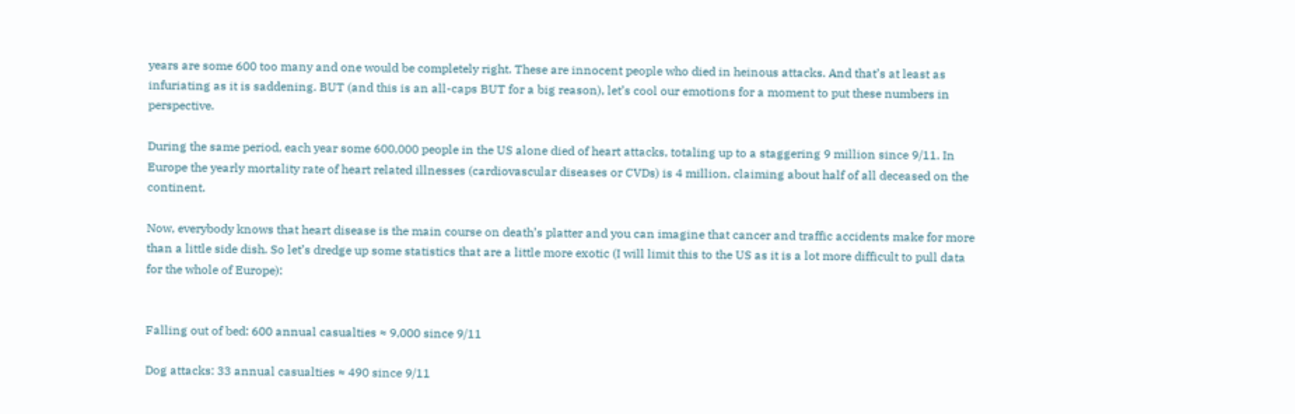years are some 600 too many and one would be completely right. These are innocent people who died in heinous attacks. And that’s at least as infuriating as it is saddening. BUT (and this is an all-caps BUT for a big reason), let’s cool our emotions for a moment to put these numbers in perspective.

During the same period, each year some 600,000 people in the US alone died of heart attacks, totaling up to a staggering 9 million since 9/11. In Europe the yearly mortality rate of heart related illnesses (cardiovascular diseases or CVDs) is 4 million, claiming about half of all deceased on the continent.

Now, everybody knows that heart disease is the main course on death’s platter and you can imagine that cancer and traffic accidents make for more than a little side dish. So let’s dredge up some statistics that are a little more exotic (I will limit this to the US as it is a lot more difficult to pull data for the whole of Europe):


Falling out of bed: 600 annual casualties ≈ 9,000 since 9/11

Dog attacks: 33 annual casualties ≈ 490 since 9/11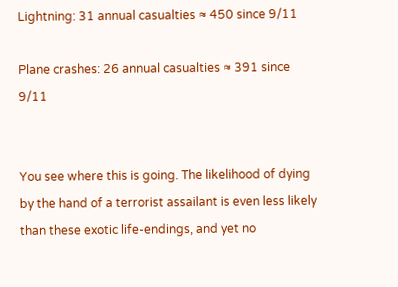Lightning: 31 annual casualties ≈ 450 since 9/11

Plane crashes: 26 annual casualties ≈ 391 since 9/11


You see where this is going. The likelihood of dying by the hand of a terrorist assailant is even less likely than these exotic life-endings, and yet no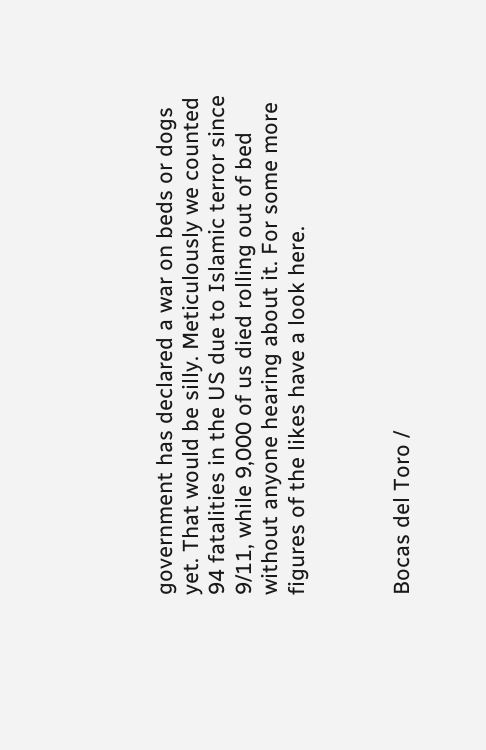government has declared a war on beds or dogs yet. That would be silly. Meticulously we counted 94 fatalities in the US due to Islamic terror since 9/11, while 9,000 of us died rolling out of bed without anyone hearing about it. For some more figures of the likes have a look here.



Bocas del Toro /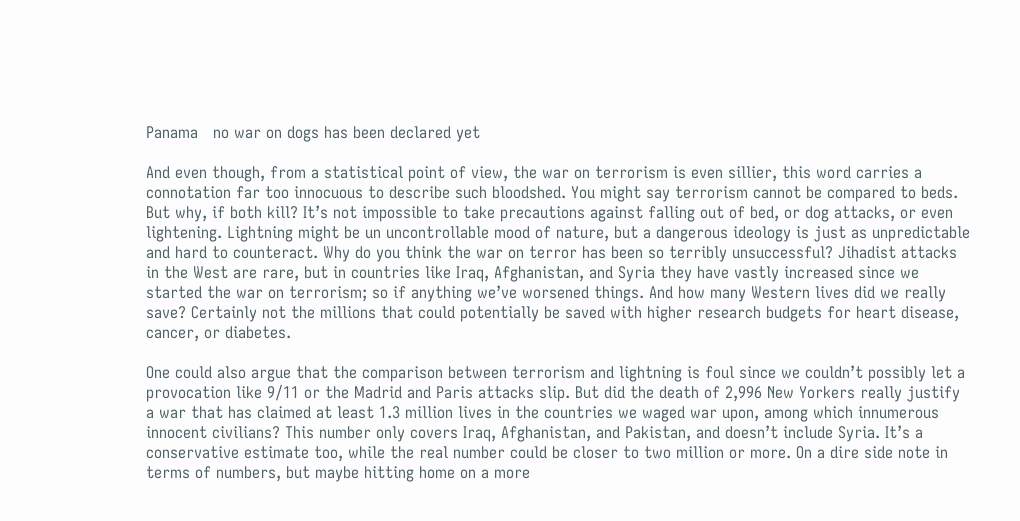Panama   no war on dogs has been declared yet

And even though, from a statistical point of view, the war on terrorism is even sillier, this word carries a connotation far too innocuous to describe such bloodshed. You might say terrorism cannot be compared to beds. But why, if both kill? It’s not impossible to take precautions against falling out of bed, or dog attacks, or even lightening. Lightning might be un uncontrollable mood of nature, but a dangerous ideology is just as unpredictable and hard to counteract. Why do you think the war on terror has been so terribly unsuccessful? Jihadist attacks in the West are rare, but in countries like Iraq, Afghanistan, and Syria they have vastly increased since we started the war on terrorism; so if anything we’ve worsened things. And how many Western lives did we really save? Certainly not the millions that could potentially be saved with higher research budgets for heart disease, cancer, or diabetes.

One could also argue that the comparison between terrorism and lightning is foul since we couldn’t possibly let a provocation like 9/11 or the Madrid and Paris attacks slip. But did the death of 2,996 New Yorkers really justify a war that has claimed at least 1.3 million lives in the countries we waged war upon, among which innumerous innocent civilians? This number only covers Iraq, Afghanistan, and Pakistan, and doesn’t include Syria. It’s a conservative estimate too, while the real number could be closer to two million or more. On a dire side note in terms of numbers, but maybe hitting home on a more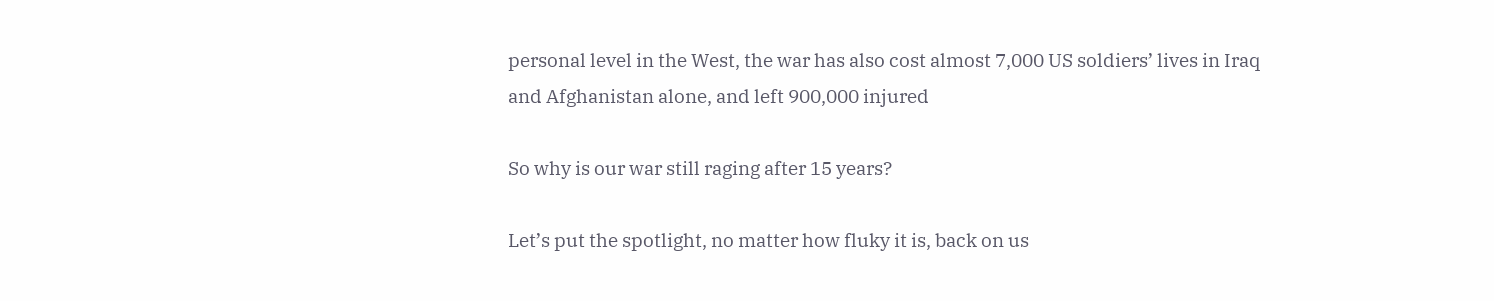personal level in the West, the war has also cost almost 7,000 US soldiers’ lives in Iraq and Afghanistan alone, and left 900,000 injured

So why is our war still raging after 15 years?

Let’s put the spotlight, no matter how fluky it is, back on us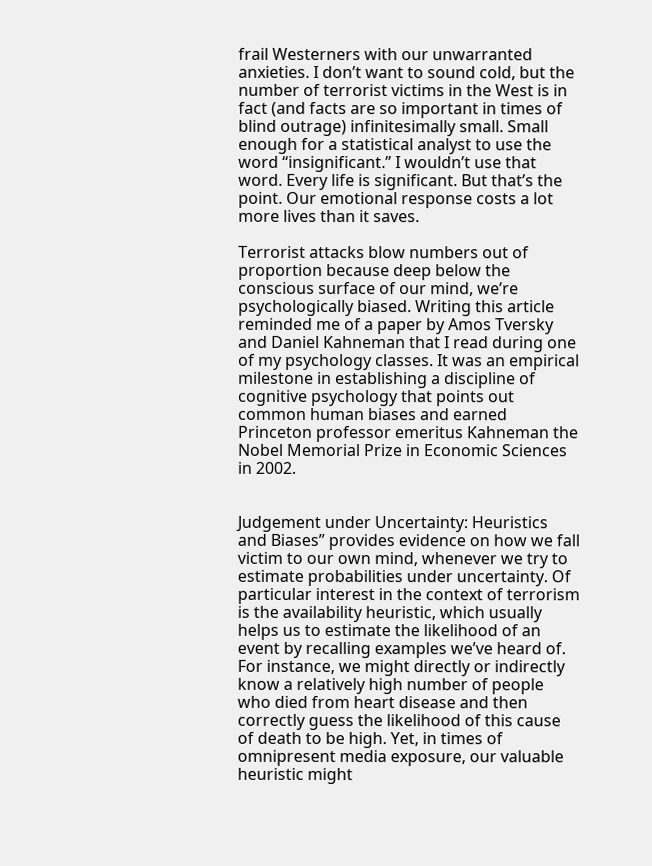frail Westerners with our unwarranted anxieties. I don’t want to sound cold, but the number of terrorist victims in the West is in fact (and facts are so important in times of blind outrage) infinitesimally small. Small enough for a statistical analyst to use the word “insignificant.” I wouldn’t use that word. Every life is significant. But that’s the point. Our emotional response costs a lot more lives than it saves.

Terrorist attacks blow numbers out of proportion because deep below the conscious surface of our mind, we’re psychologically biased. Writing this article reminded me of a paper by Amos Tversky and Daniel Kahneman that I read during one of my psychology classes. It was an empirical milestone in establishing a discipline of cognitive psychology that points out common human biases and earned Princeton professor emeritus Kahneman the Nobel Memorial Prize in Economic Sciences in 2002.


Judgement under Uncertainty: Heuristics and Biases” provides evidence on how we fall victim to our own mind, whenever we try to estimate probabilities under uncertainty. Of particular interest in the context of terrorism is the availability heuristic, which usually helps us to estimate the likelihood of an event by recalling examples we’ve heard of. For instance, we might directly or indirectly know a relatively high number of people who died from heart disease and then correctly guess the likelihood of this cause of death to be high. Yet, in times of omnipresent media exposure, our valuable heuristic might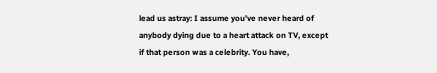lead us astray: I assume you’ve never heard of anybody dying due to a heart attack on TV, except if that person was a celebrity. You have,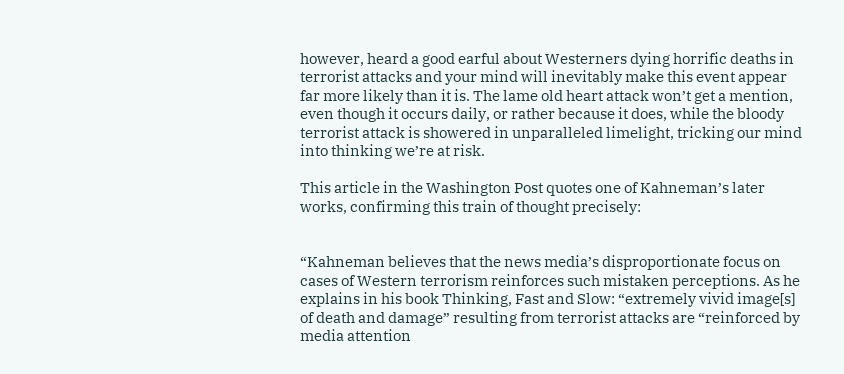however, heard a good earful about Westerners dying horrific deaths in terrorist attacks and your mind will inevitably make this event appear far more likely than it is. The lame old heart attack won’t get a mention, even though it occurs daily, or rather because it does, while the bloody terrorist attack is showered in unparalleled limelight, tricking our mind into thinking we’re at risk.

This article in the Washington Post quotes one of Kahneman’s later works, confirming this train of thought precisely:


“Kahneman believes that the news media’s disproportionate focus on cases of Western terrorism reinforces such mistaken perceptions. As he explains in his book Thinking, Fast and Slow: “extremely vivid image[s] of death and damage” resulting from terrorist attacks are “reinforced by media attention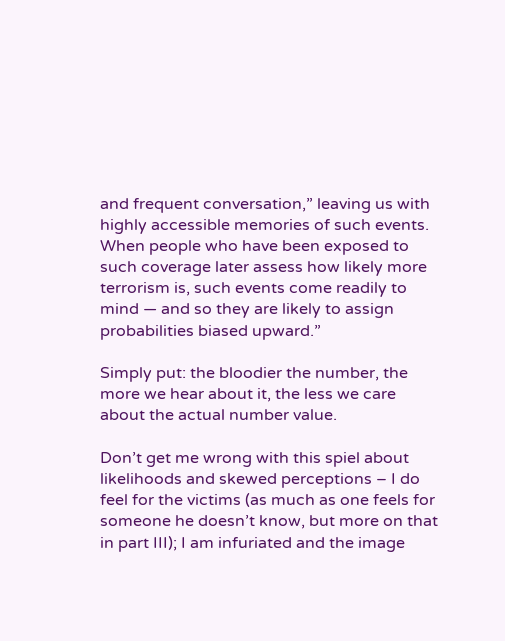and frequent conversation,” leaving us with highly accessible memories of such events. When people who have been exposed to such coverage later assess how likely more terrorism is, such events come readily to mind — and so they are likely to assign probabilities biased upward.”

Simply put: the bloodier the number, the more we hear about it, the less we care about the actual number value.

Don’t get me wrong with this spiel about likelihoods and skewed perceptions – I do feel for the victims (as much as one feels for someone he doesn’t know, but more on that in part III); I am infuriated and the image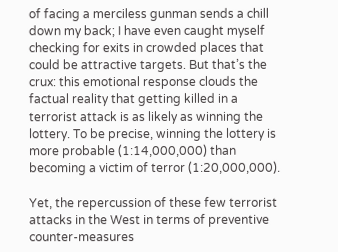of facing a merciless gunman sends a chill down my back; I have even caught myself checking for exits in crowded places that could be attractive targets. But that’s the crux: this emotional response clouds the factual reality that getting killed in a terrorist attack is as likely as winning the lottery. To be precise, winning the lottery is more probable (1:14,000,000) than becoming a victim of terror (1:20,000,000).

Yet, the repercussion of these few terrorist attacks in the West in terms of preventive counter-measures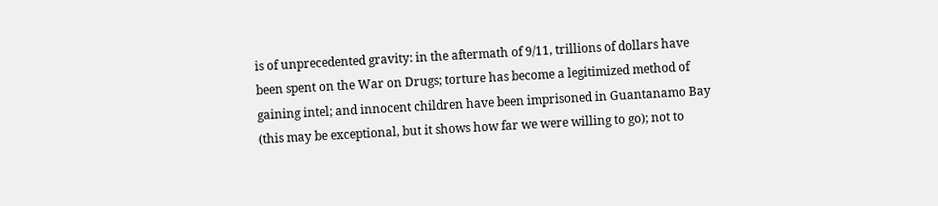is of unprecedented gravity: in the aftermath of 9/11, trillions of dollars have been spent on the War on Drugs; torture has become a legitimized method of gaining intel; and innocent children have been imprisoned in Guantanamo Bay (this may be exceptional, but it shows how far we were willing to go); not to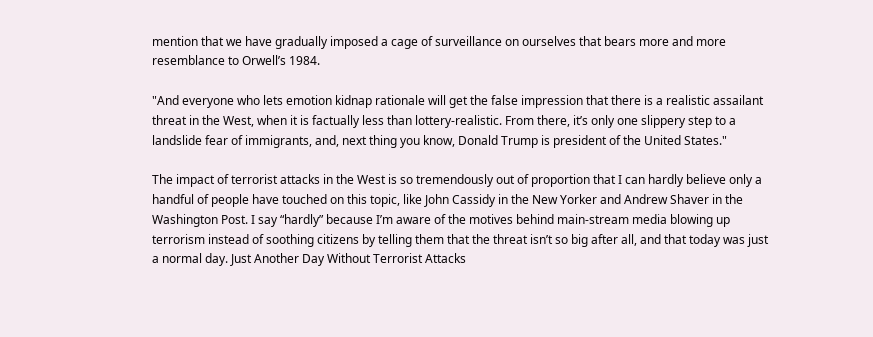mention that we have gradually imposed a cage of surveillance on ourselves that bears more and more resemblance to Orwell’s 1984.

"And everyone who lets emotion kidnap rationale will get the false impression that there is a realistic assailant threat in the West, when it is factually less than lottery-realistic. From there, it’s only one slippery step to a landslide fear of immigrants, and, next thing you know, Donald Trump is president of the United States."

The impact of terrorist attacks in the West is so tremendously out of proportion that I can hardly believe only a handful of people have touched on this topic, like John Cassidy in the New Yorker and Andrew Shaver in the Washington Post. I say “hardly” because I’m aware of the motives behind main-stream media blowing up terrorism instead of soothing citizens by telling them that the threat isn’t so big after all, and that today was just a normal day. Just Another Day Without Terrorist Attacks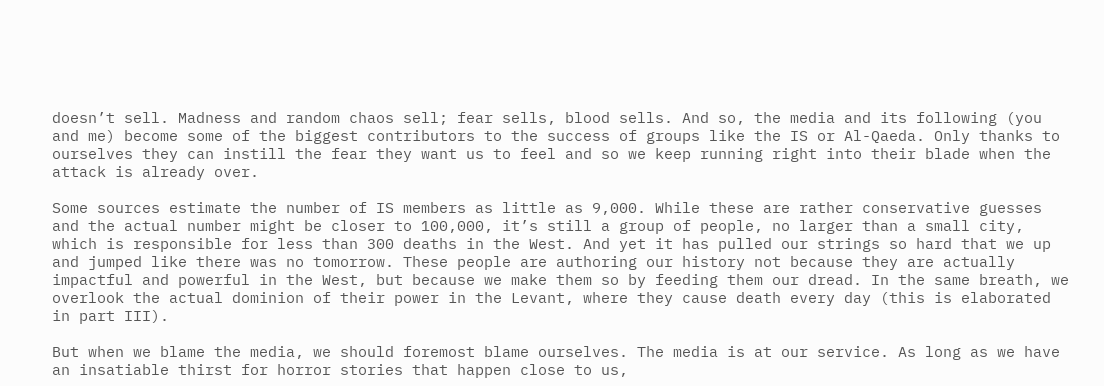doesn’t sell. Madness and random chaos sell; fear sells, blood sells. And so, the media and its following (you and me) become some of the biggest contributors to the success of groups like the IS or Al-Qaeda. Only thanks to ourselves they can instill the fear they want us to feel and so we keep running right into their blade when the attack is already over.

Some sources estimate the number of IS members as little as 9,000. While these are rather conservative guesses and the actual number might be closer to 100,000, it’s still a group of people, no larger than a small city, which is responsible for less than 300 deaths in the West. And yet it has pulled our strings so hard that we up and jumped like there was no tomorrow. These people are authoring our history not because they are actually impactful and powerful in the West, but because we make them so by feeding them our dread. In the same breath, we overlook the actual dominion of their power in the Levant, where they cause death every day (this is elaborated in part III).

But when we blame the media, we should foremost blame ourselves. The media is at our service. As long as we have an insatiable thirst for horror stories that happen close to us,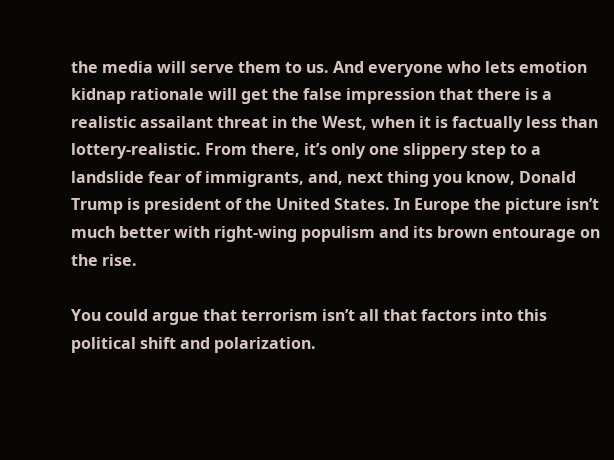the media will serve them to us. And everyone who lets emotion kidnap rationale will get the false impression that there is a realistic assailant threat in the West, when it is factually less than lottery-realistic. From there, it’s only one slippery step to a landslide fear of immigrants, and, next thing you know, Donald Trump is president of the United States. In Europe the picture isn’t much better with right-wing populism and its brown entourage on the rise.

You could argue that terrorism isn’t all that factors into this political shift and polarization.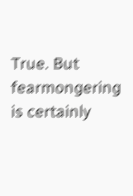True. But fearmongering is certainly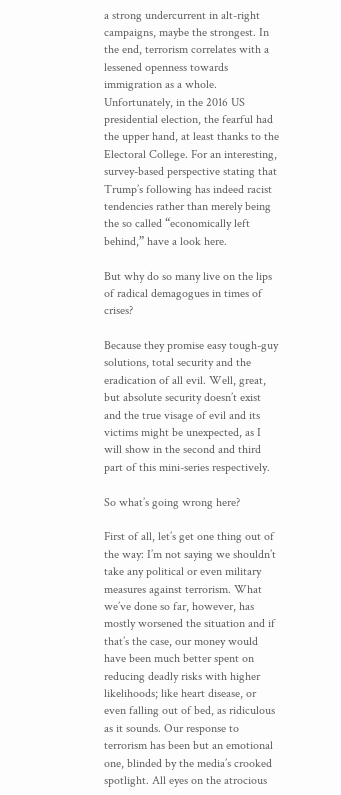a strong undercurrent in alt-right campaigns, maybe the strongest. In the end, terrorism correlates with a lessened openness towards immigration as a whole. Unfortunately, in the 2016 US presidential election, the fearful had the upper hand, at least thanks to the Electoral College. For an interesting, survey-based perspective stating that Trump’s following has indeed racist tendencies rather than merely being the so called “economically left behind,” have a look here.

But why do so many live on the lips of radical demagogues in times of crises?

Because they promise easy tough-guy solutions, total security and the eradication of all evil. Well, great, but absolute security doesn’t exist and the true visage of evil and its victims might be unexpected, as I will show in the second and third part of this mini-series respectively.

So what’s going wrong here?

First of all, let’s get one thing out of the way: I’m not saying we shouldn’t take any political or even military measures against terrorism. What we’ve done so far, however, has mostly worsened the situation and if that’s the case, our money would have been much better spent on reducing deadly risks with higher likelihoods; like heart disease, or even falling out of bed, as ridiculous as it sounds. Our response to terrorism has been but an emotional one, blinded by the media’s crooked spotlight. All eyes on the atrocious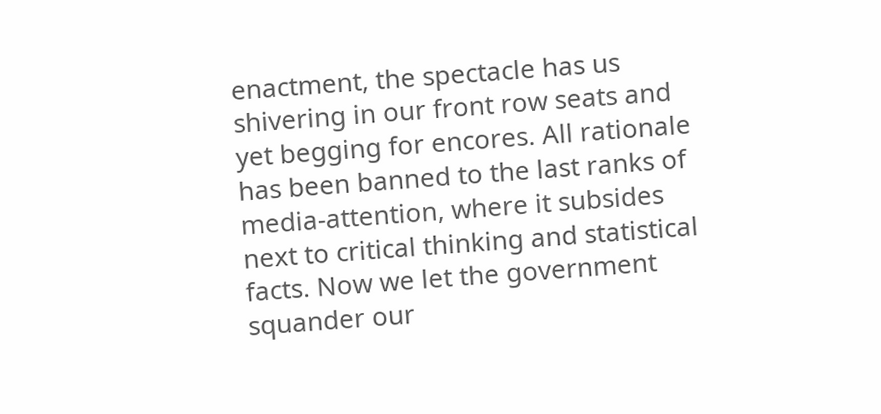enactment, the spectacle has us shivering in our front row seats and yet begging for encores. All rationale has been banned to the last ranks of media-attention, where it subsides next to critical thinking and statistical facts. Now we let the government squander our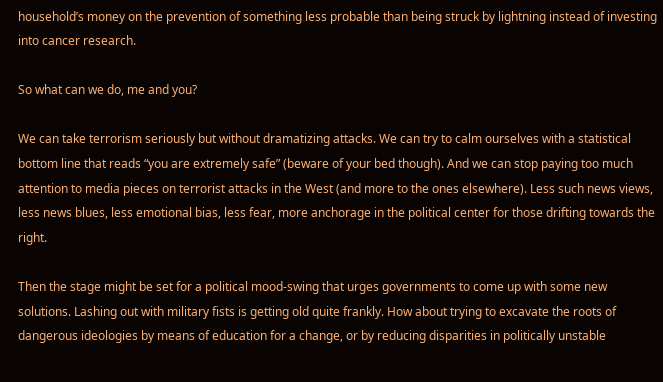household’s money on the prevention of something less probable than being struck by lightning instead of investing into cancer research.

So what can we do, me and you?

We can take terrorism seriously but without dramatizing attacks. We can try to calm ourselves with a statistical bottom line that reads “you are extremely safe” (beware of your bed though). And we can stop paying too much attention to media pieces on terrorist attacks in the West (and more to the ones elsewhere). Less such news views, less news blues, less emotional bias, less fear, more anchorage in the political center for those drifting towards the right.

Then the stage might be set for a political mood-swing that urges governments to come up with some new solutions. Lashing out with military fists is getting old quite frankly. How about trying to excavate the roots of dangerous ideologies by means of education for a change, or by reducing disparities in politically unstable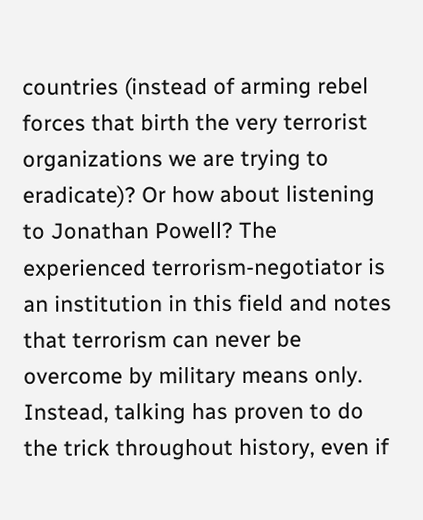countries (instead of arming rebel forces that birth the very terrorist organizations we are trying to eradicate)? Or how about listening to Jonathan Powell? The experienced terrorism-negotiator is an institution in this field and notes that terrorism can never be overcome by military means only. Instead, talking has proven to do the trick throughout history, even if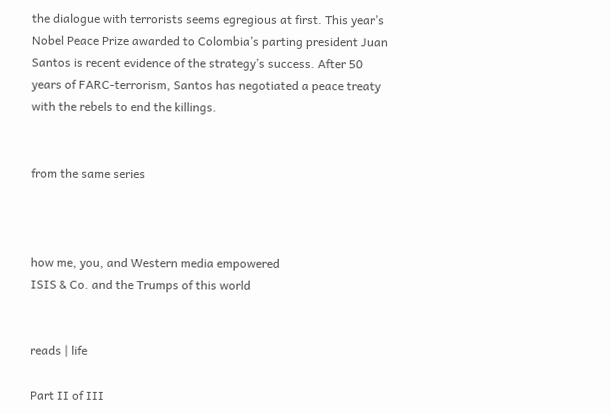the dialogue with terrorists seems egregious at first. This year’s Nobel Peace Prize awarded to Colombia’s parting president Juan Santos is recent evidence of the strategy’s success. After 50 years of FARC-terrorism, Santos has negotiated a peace treaty with the rebels to end the killings.


from the same series



how me, you, and Western media empowered
ISIS & Co. and the Trumps of this world


reads | life

Part II of III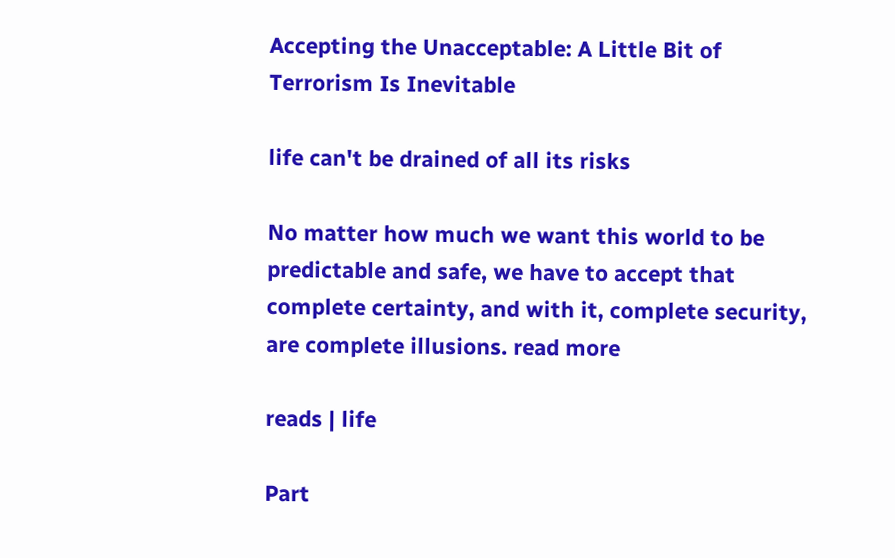Accepting the Unacceptable: A Little Bit of Terrorism Is Inevitable

life can't be drained of all its risks

No matter how much we want this world to be predictable and safe, we have to accept that complete certainty, and with it, complete security, are complete illusions. read more

reads | life

Part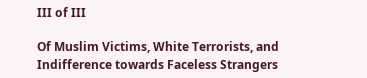III of III

Of Muslim Victims, White Terrorists, and Indifference towards Faceless Strangers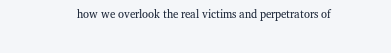how we overlook the real victims and perpetrators of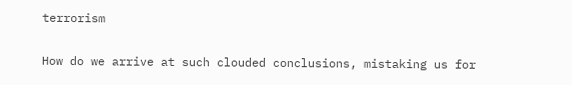terrorism

How do we arrive at such clouded conclusions, mistaking us for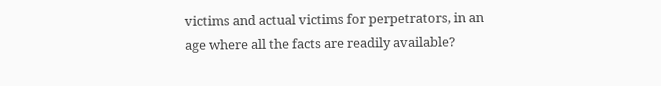victims and actual victims for perpetrators, in an age where all the facts are readily available?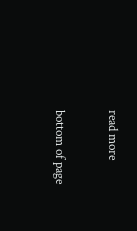read more

bottom of page